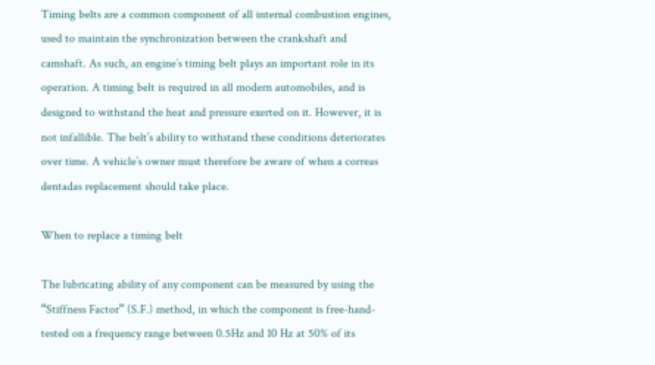Timing belts are a common component of all internal combustion engines, used to maintain the synchronization between the crankshaft and camshaft. As such, an engine’s timing belt plays an important role in its operation. A timing belt is required in all modern automobiles, and is designed to withstand the heat and pressure exerted on it. However, it is not infallible. The belt’s ability to withstand these conditions deteriorates over time. A vehicle’s owner must therefore be aware of when a correas dentadas replacement should take place.

When to replace a timing belt

The lubricating ability of any component can be measured by using the “Stiffness Factor” (S.F.) method, in which the component is free-hand-tested on a frequency range between 0.5Hz and 10 Hz at 50% of its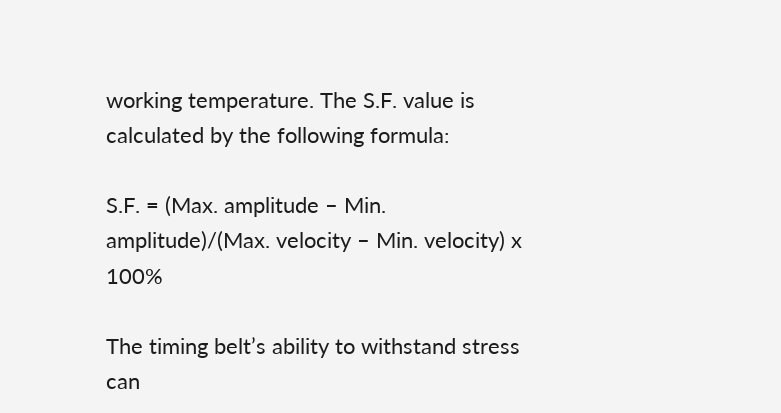working temperature. The S.F. value is calculated by the following formula:

S.F. = (Max. amplitude – Min. amplitude)/(Max. velocity – Min. velocity) x 100%

The timing belt’s ability to withstand stress can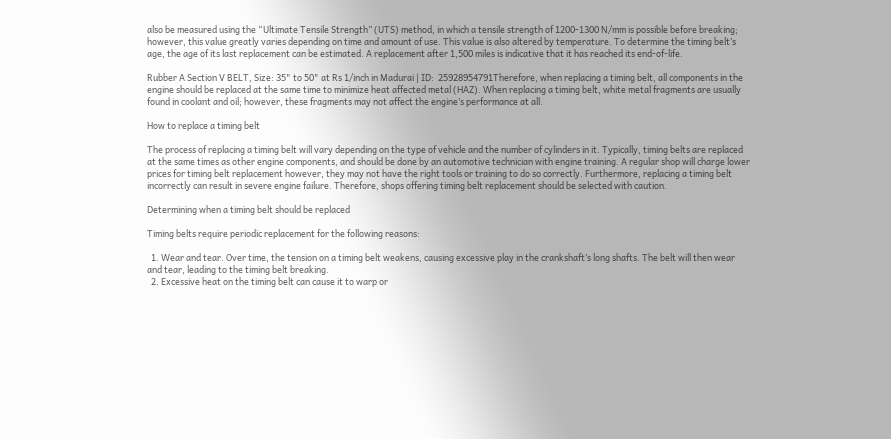also be measured using the “Ultimate Tensile Strength” (UTS) method, in which a tensile strength of 1200-1300 N/mm is possible before breaking; however, this value greatly varies depending on time and amount of use. This value is also altered by temperature. To determine the timing belt’s age, the age of its last replacement can be estimated. A replacement after 1,500 miles is indicative that it has reached its end-of-life.

Rubber A Section V BELT, Size: 35" to 50" at Rs 1/inch in Madurai | ID:  25928954791Therefore, when replacing a timing belt, all components in the engine should be replaced at the same time to minimize heat affected metal (HAZ). When replacing a timing belt, white metal fragments are usually found in coolant and oil; however, these fragments may not affect the engine’s performance at all.

How to replace a timing belt

The process of replacing a timing belt will vary depending on the type of vehicle and the number of cylinders in it. Typically, timing belts are replaced at the same times as other engine components, and should be done by an automotive technician with engine training. A regular shop will charge lower prices for timing belt replacement however, they may not have the right tools or training to do so correctly. Furthermore, replacing a timing belt incorrectly can result in severe engine failure. Therefore, shops offering timing belt replacement should be selected with caution.

Determining when a timing belt should be replaced

Timing belts require periodic replacement for the following reasons:

  1. Wear and tear. Over time, the tension on a timing belt weakens, causing excessive play in the crankshaft’s long shafts. The belt will then wear and tear, leading to the timing belt breaking.
  2. Excessive heat on the timing belt can cause it to warp or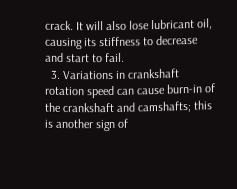crack. It will also lose lubricant oil, causing its stiffness to decrease and start to fail.
  3. Variations in crankshaft rotation speed can cause burn-in of the crankshaft and camshafts; this is another sign of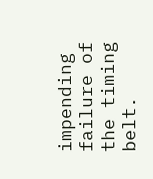impending failure of the timing belt.